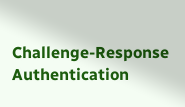Challenge-Response Authentication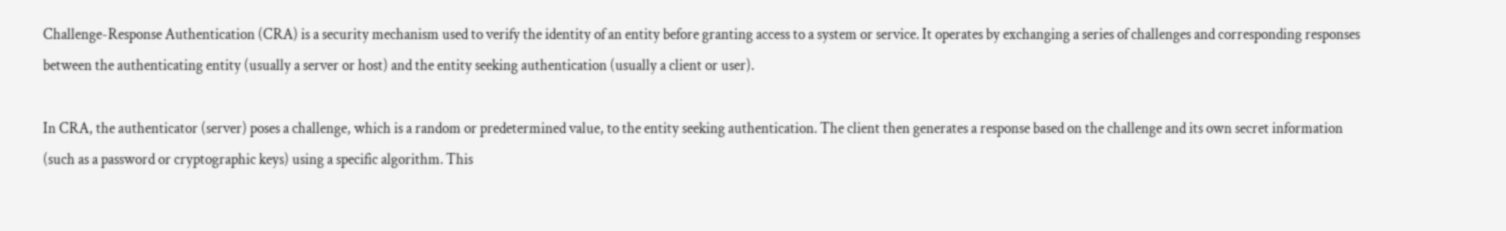Challenge-Response Authentication (CRA) is a security mechanism used to verify the identity of an entity before granting access to a system or service. It operates by exchanging a series of challenges and corresponding responses between the authenticating entity (usually a server or host) and the entity seeking authentication (usually a client or user).

In CRA, the authenticator (server) poses a challenge, which is a random or predetermined value, to the entity seeking authentication. The client then generates a response based on the challenge and its own secret information (such as a password or cryptographic keys) using a specific algorithm. This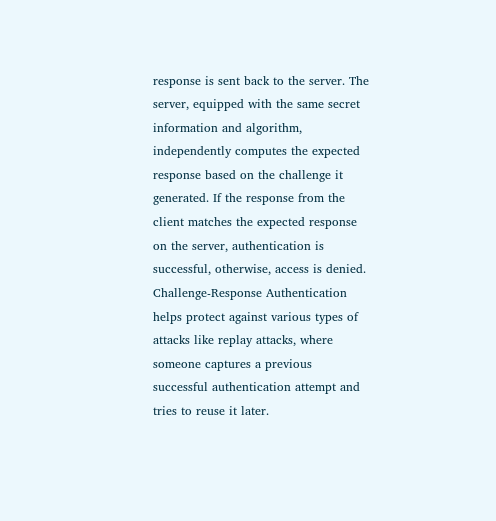response is sent back to the server. The server, equipped with the same secret information and algorithm, independently computes the expected response based on the challenge it generated. If the response from the client matches the expected response on the server, authentication is successful, otherwise, access is denied. Challenge-Response Authentication helps protect against various types of attacks like replay attacks, where someone captures a previous successful authentication attempt and tries to reuse it later.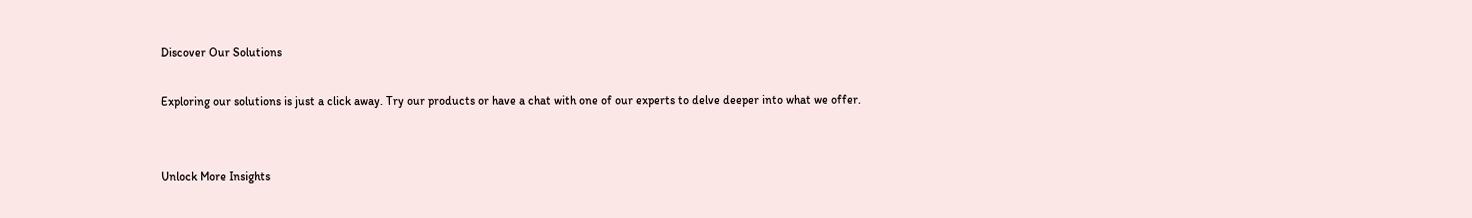Discover Our Solutions

Exploring our solutions is just a click away. Try our products or have a chat with one of our experts to delve deeper into what we offer.


Unlock More Insights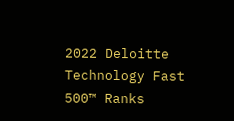2022 Deloitte Technology Fast 500™ Ranks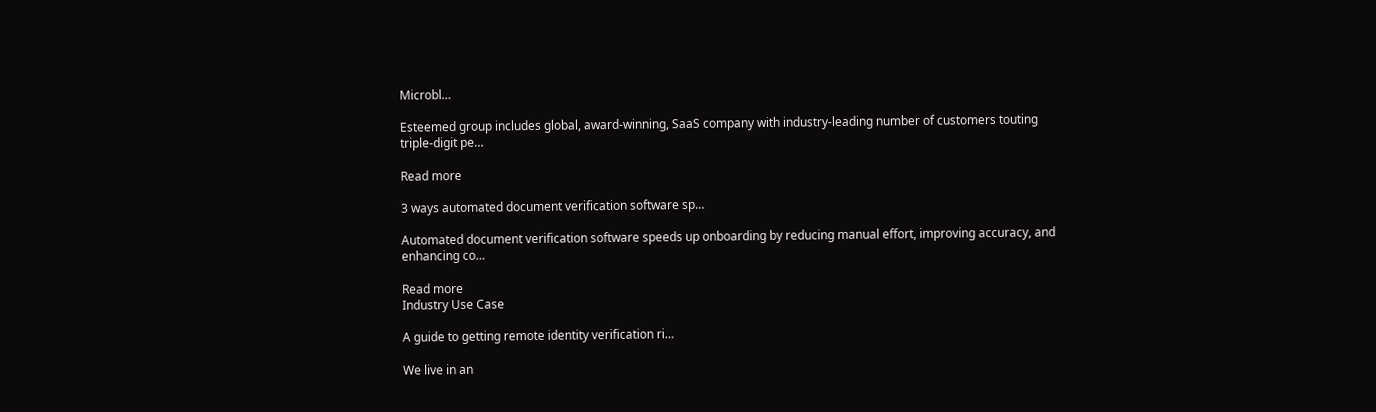Microbl…

Esteemed group includes global, award-winning, SaaS company with industry-leading number of customers touting triple-digit pe…

Read more

3 ways automated document verification software sp…

Automated document verification software speeds up onboarding by reducing manual effort, improving accuracy, and enhancing co…

Read more
Industry Use Case

A guide to getting remote identity verification ri…

We live in an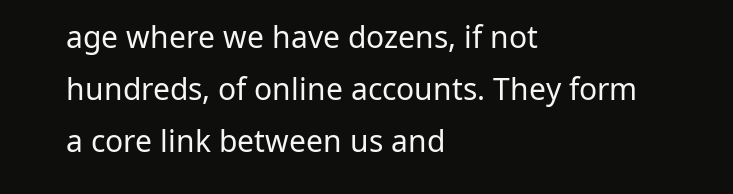age where we have dozens, if not hundreds, of online accounts. They form a core link between us and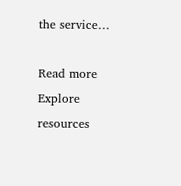the service…

Read more
Explore resources